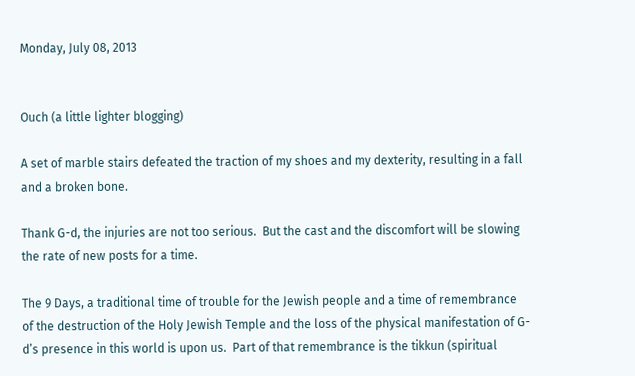Monday, July 08, 2013


Ouch (a little lighter blogging)

A set of marble stairs defeated the traction of my shoes and my dexterity, resulting in a fall and a broken bone.

Thank G-d, the injuries are not too serious.  But the cast and the discomfort will be slowing the rate of new posts for a time.

The 9 Days, a traditional time of trouble for the Jewish people and a time of remembrance of the destruction of the Holy Jewish Temple and the loss of the physical manifestation of G-d’s presence in this world is upon us.  Part of that remembrance is the tikkun (spiritual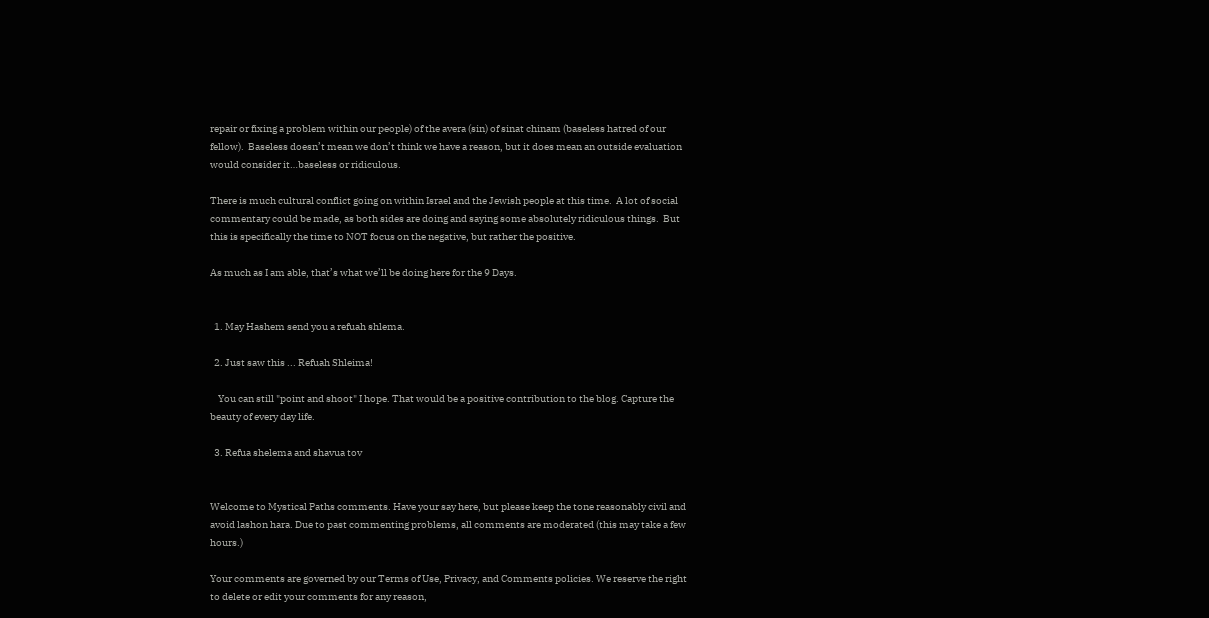repair or fixing a problem within our people) of the avera (sin) of sinat chinam (baseless hatred of our fellow).  Baseless doesn’t mean we don’t think we have a reason, but it does mean an outside evaluation would consider it…baseless or ridiculous.

There is much cultural conflict going on within Israel and the Jewish people at this time.  A lot of social commentary could be made, as both sides are doing and saying some absolutely ridiculous things.  But this is specifically the time to NOT focus on the negative, but rather the positive.

As much as I am able, that’s what we’ll be doing here for the 9 Days.


  1. May Hashem send you a refuah shlema.

  2. Just saw this ... Refuah Shleima!

    You can still "point and shoot" I hope. That would be a positive contribution to the blog. Capture the beauty of every day life.

  3. Refua shelema and shavua tov


Welcome to Mystical Paths comments. Have your say here, but please keep the tone reasonably civil and avoid lashon hara. Due to past commenting problems, all comments are moderated (this may take a few hours.)

Your comments are governed by our Terms of Use, Privacy, and Comments policies. We reserve the right to delete or edit your comments for any reason,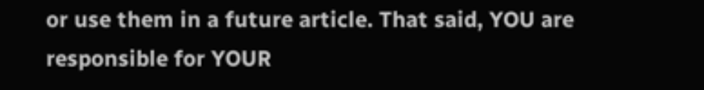or use them in a future article. That said, YOU are responsible for YOUR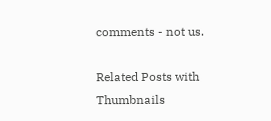comments - not us.

Related Posts with Thumbnails